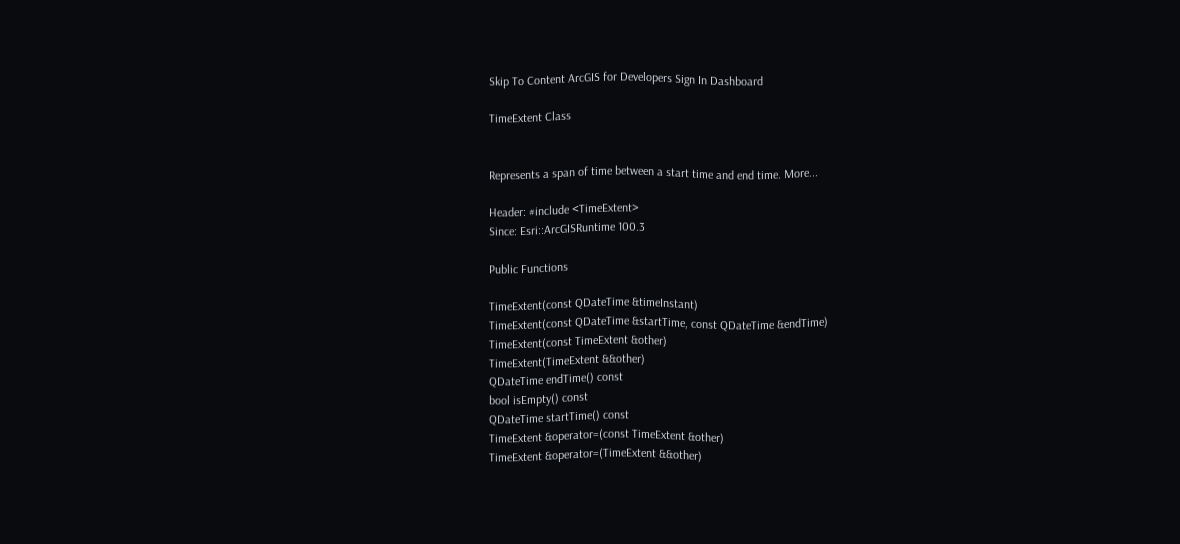Skip To Content ArcGIS for Developers Sign In Dashboard

TimeExtent Class


Represents a span of time between a start time and end time. More...

Header: #include <TimeExtent>
Since: Esri::ArcGISRuntime 100.3

Public Functions

TimeExtent(const QDateTime &timeInstant)
TimeExtent(const QDateTime &startTime, const QDateTime &endTime)
TimeExtent(const TimeExtent &other)
TimeExtent(TimeExtent &&other)
QDateTime endTime() const
bool isEmpty() const
QDateTime startTime() const
TimeExtent &operator=(const TimeExtent &other)
TimeExtent &operator=(TimeExtent &&other)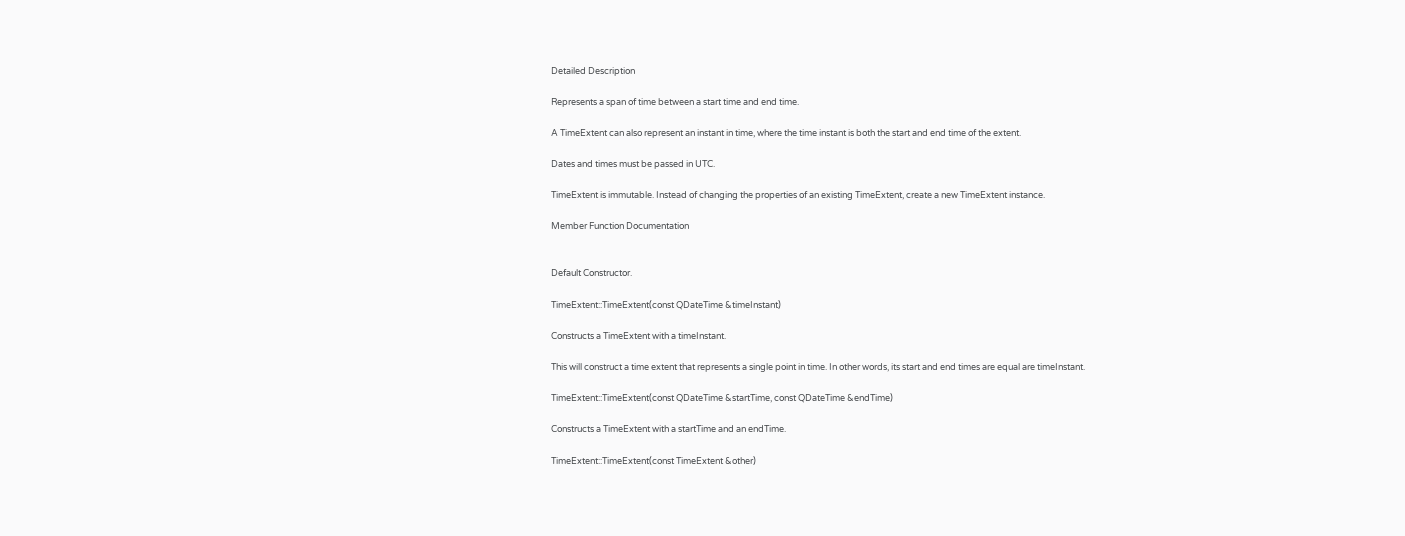Detailed Description

Represents a span of time between a start time and end time.

A TimeExtent can also represent an instant in time, where the time instant is both the start and end time of the extent.

Dates and times must be passed in UTC.

TimeExtent is immutable. Instead of changing the properties of an existing TimeExtent, create a new TimeExtent instance.

Member Function Documentation


Default Constructor.

TimeExtent::TimeExtent(const QDateTime &timeInstant)

Constructs a TimeExtent with a timeInstant.

This will construct a time extent that represents a single point in time. In other words, its start and end times are equal are timeInstant.

TimeExtent::TimeExtent(const QDateTime &startTime, const QDateTime &endTime)

Constructs a TimeExtent with a startTime and an endTime.

TimeExtent::TimeExtent(const TimeExtent &other)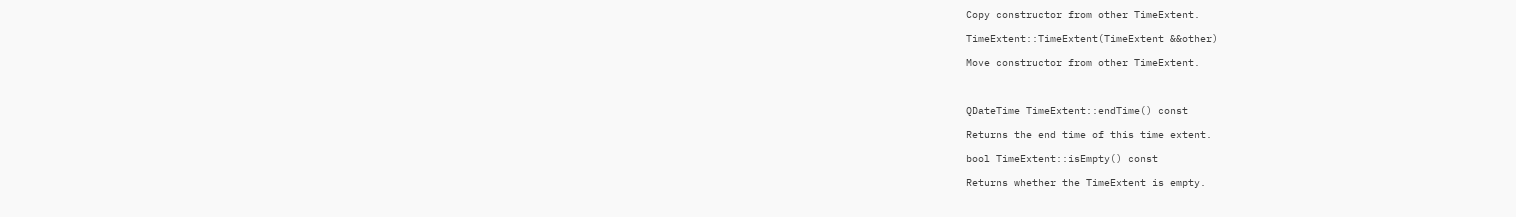Copy constructor from other TimeExtent.

TimeExtent::TimeExtent(TimeExtent &&other)

Move constructor from other TimeExtent.



QDateTime TimeExtent::endTime() const

Returns the end time of this time extent.

bool TimeExtent::isEmpty() const

Returns whether the TimeExtent is empty.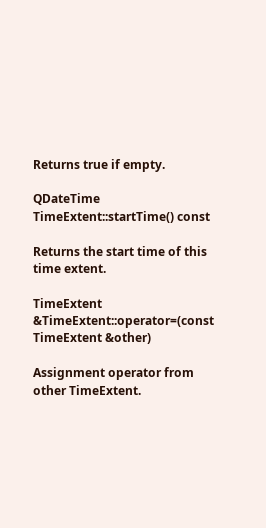Returns true if empty.

QDateTime TimeExtent::startTime() const

Returns the start time of this time extent.

TimeExtent &TimeExtent::operator=(const TimeExtent &other)

Assignment operator from other TimeExtent.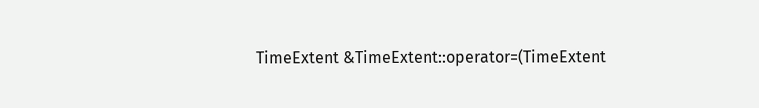TimeExtent &TimeExtent::operator=(TimeExtent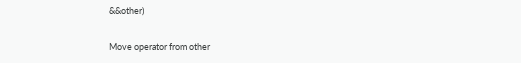&&other)

Move operator from other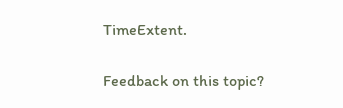TimeExtent.

Feedback on this topic?